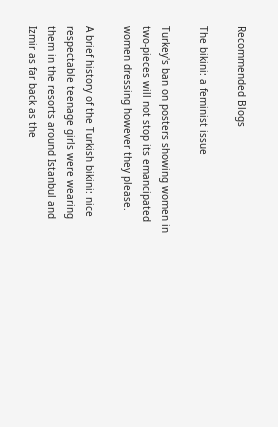Recommended Blogs

The bikini: a feminist issue

Turkey's ban on posters showing women in two-pieces will not stop its emancipated women dressing however they please.

A brief history of the Turkish bikini: nice respectable teenage girls were wearing them in the resorts around Istanbul and Izmir as far back as the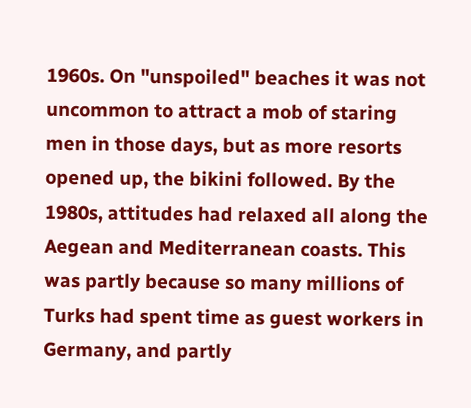1960s. On "unspoiled" beaches it was not uncommon to attract a mob of staring men in those days, but as more resorts opened up, the bikini followed. By the 1980s, attitudes had relaxed all along the Aegean and Mediterranean coasts. This was partly because so many millions of Turks had spent time as guest workers in Germany, and partly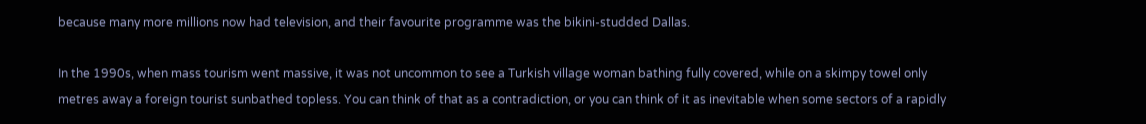because many more millions now had television, and their favourite programme was the bikini-studded Dallas.

In the 1990s, when mass tourism went massive, it was not uncommon to see a Turkish village woman bathing fully covered, while on a skimpy towel only metres away a foreign tourist sunbathed topless. You can think of that as a contradiction, or you can think of it as inevitable when some sectors of a rapidly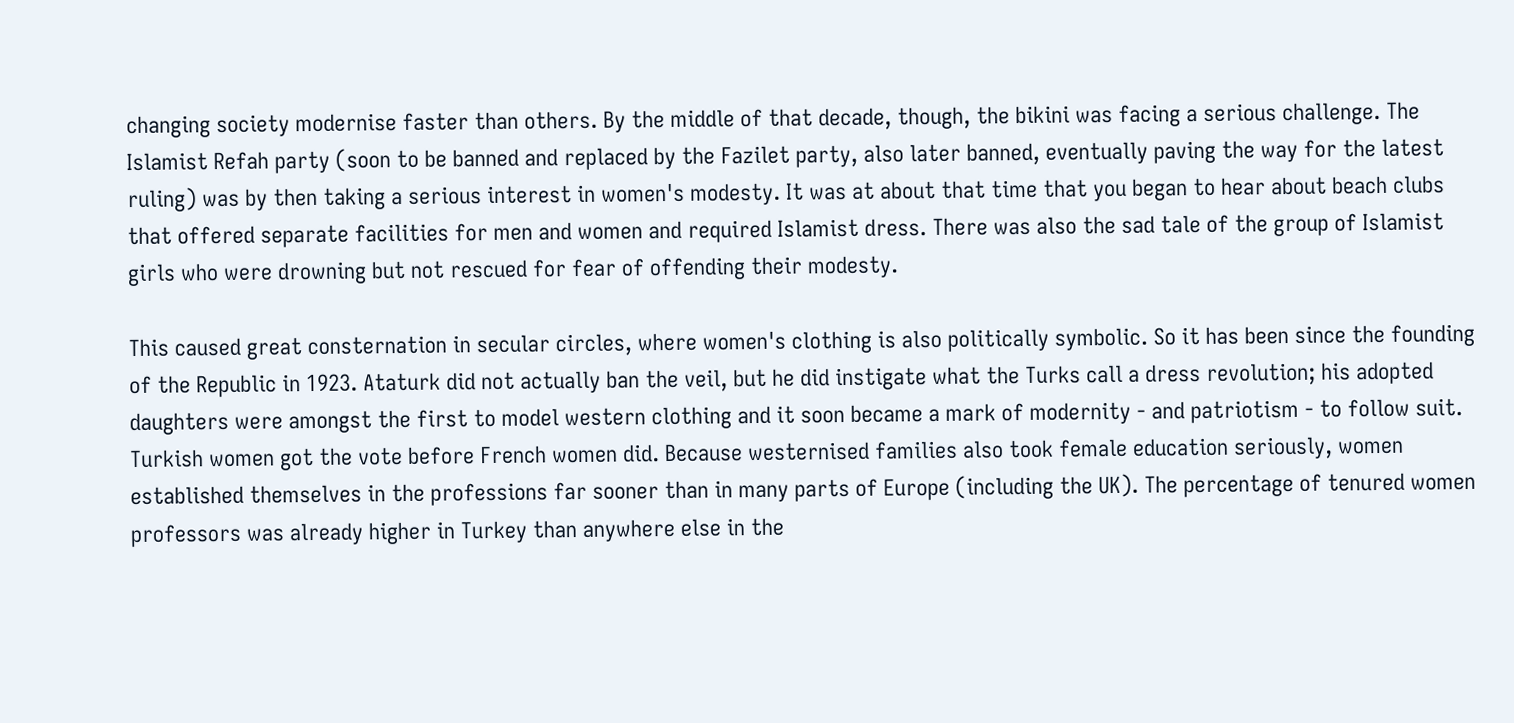changing society modernise faster than others. By the middle of that decade, though, the bikini was facing a serious challenge. The Islamist Refah party (soon to be banned and replaced by the Fazilet party, also later banned, eventually paving the way for the latest ruling) was by then taking a serious interest in women's modesty. It was at about that time that you began to hear about beach clubs that offered separate facilities for men and women and required Islamist dress. There was also the sad tale of the group of Islamist girls who were drowning but not rescued for fear of offending their modesty.

This caused great consternation in secular circles, where women's clothing is also politically symbolic. So it has been since the founding of the Republic in 1923. Ataturk did not actually ban the veil, but he did instigate what the Turks call a dress revolution; his adopted daughters were amongst the first to model western clothing and it soon became a mark of modernity - and patriotism - to follow suit. Turkish women got the vote before French women did. Because westernised families also took female education seriously, women established themselves in the professions far sooner than in many parts of Europe (including the UK). The percentage of tenured women professors was already higher in Turkey than anywhere else in the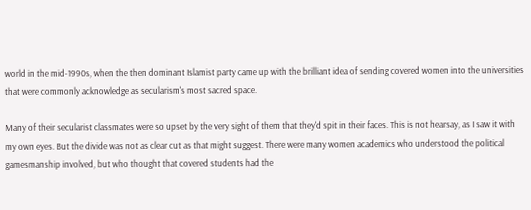world in the mid-1990s, when the then dominant Islamist party came up with the brilliant idea of sending covered women into the universities that were commonly acknowledge as secularism's most sacred space.

Many of their secularist classmates were so upset by the very sight of them that they'd spit in their faces. This is not hearsay, as I saw it with my own eyes. But the divide was not as clear cut as that might suggest. There were many women academics who understood the political gamesmanship involved, but who thought that covered students had the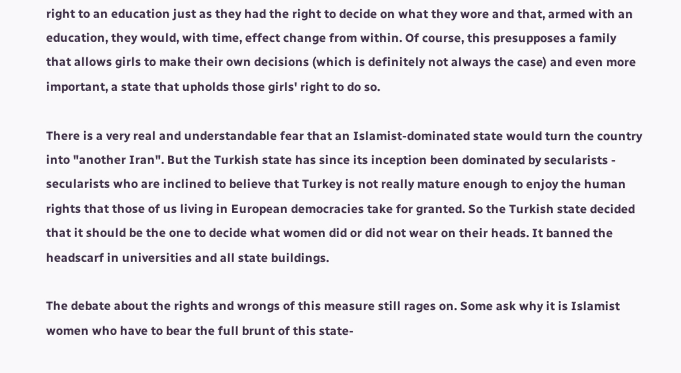right to an education just as they had the right to decide on what they wore and that, armed with an education, they would, with time, effect change from within. Of course, this presupposes a family that allows girls to make their own decisions (which is definitely not always the case) and even more important, a state that upholds those girls' right to do so.

There is a very real and understandable fear that an Islamist-dominated state would turn the country into "another Iran". But the Turkish state has since its inception been dominated by secularists - secularists who are inclined to believe that Turkey is not really mature enough to enjoy the human rights that those of us living in European democracies take for granted. So the Turkish state decided that it should be the one to decide what women did or did not wear on their heads. It banned the headscarf in universities and all state buildings.

The debate about the rights and wrongs of this measure still rages on. Some ask why it is Islamist women who have to bear the full brunt of this state-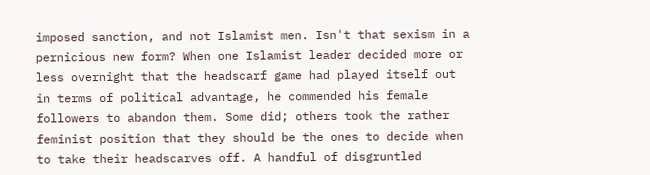imposed sanction, and not Islamist men. Isn't that sexism in a pernicious new form? When one Islamist leader decided more or less overnight that the headscarf game had played itself out in terms of political advantage, he commended his female followers to abandon them. Some did; others took the rather feminist position that they should be the ones to decide when to take their headscarves off. A handful of disgruntled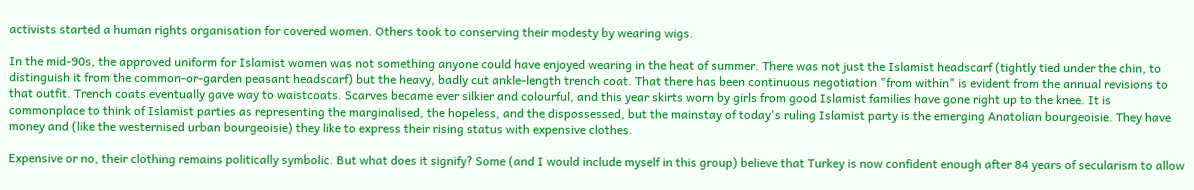activists started a human rights organisation for covered women. Others took to conserving their modesty by wearing wigs.

In the mid-90s, the approved uniform for Islamist women was not something anyone could have enjoyed wearing in the heat of summer. There was not just the Islamist headscarf (tightly tied under the chin, to distinguish it from the common-or-garden peasant headscarf) but the heavy, badly cut ankle-length trench coat. That there has been continuous negotiation "from within" is evident from the annual revisions to that outfit. Trench coats eventually gave way to waistcoats. Scarves became ever silkier and colourful, and this year skirts worn by girls from good Islamist families have gone right up to the knee. It is commonplace to think of Islamist parties as representing the marginalised, the hopeless, and the dispossessed, but the mainstay of today's ruling Islamist party is the emerging Anatolian bourgeoisie. They have money and (like the westernised urban bourgeoisie) they like to express their rising status with expensive clothes.

Expensive or no, their clothing remains politically symbolic. But what does it signify? Some (and I would include myself in this group) believe that Turkey is now confident enough after 84 years of secularism to allow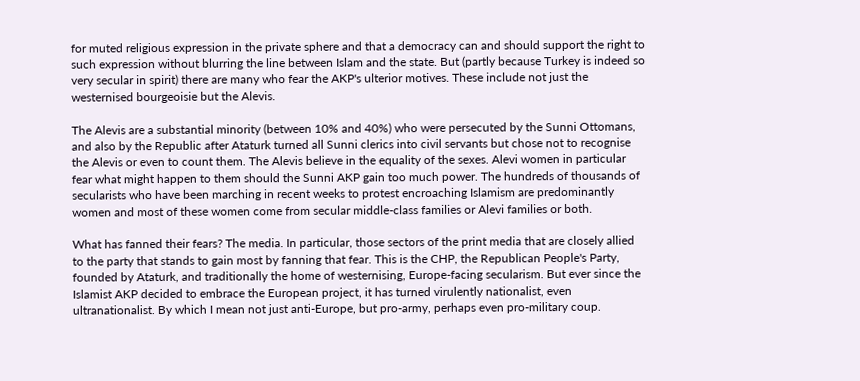for muted religious expression in the private sphere and that a democracy can and should support the right to such expression without blurring the line between Islam and the state. But (partly because Turkey is indeed so very secular in spirit) there are many who fear the AKP's ulterior motives. These include not just the westernised bourgeoisie but the Alevis.

The Alevis are a substantial minority (between 10% and 40%) who were persecuted by the Sunni Ottomans, and also by the Republic after Ataturk turned all Sunni clerics into civil servants but chose not to recognise the Alevis or even to count them. The Alevis believe in the equality of the sexes. Alevi women in particular fear what might happen to them should the Sunni AKP gain too much power. The hundreds of thousands of secularists who have been marching in recent weeks to protest encroaching Islamism are predominantly women and most of these women come from secular middle-class families or Alevi families or both.

What has fanned their fears? The media. In particular, those sectors of the print media that are closely allied to the party that stands to gain most by fanning that fear. This is the CHP, the Republican People's Party, founded by Ataturk, and traditionally the home of westernising, Europe-facing secularism. But ever since the Islamist AKP decided to embrace the European project, it has turned virulently nationalist, even ultranationalist. By which I mean not just anti-Europe, but pro-army, perhaps even pro-military coup.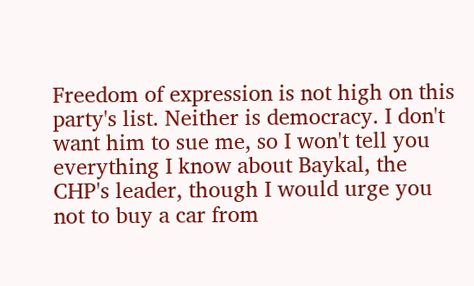Freedom of expression is not high on this party's list. Neither is democracy. I don't want him to sue me, so I won't tell you everything I know about Baykal, the CHP's leader, though I would urge you not to buy a car from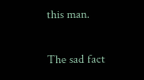this man.

The sad fact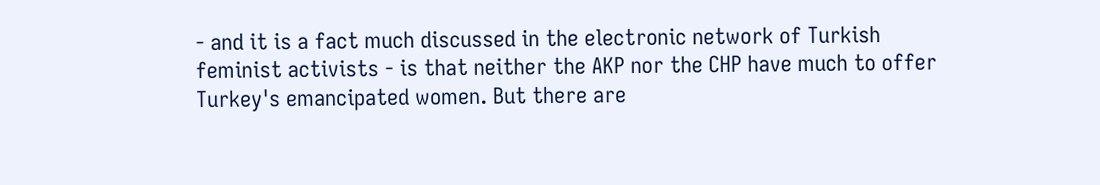- and it is a fact much discussed in the electronic network of Turkish feminist activists - is that neither the AKP nor the CHP have much to offer Turkey's emancipated women. But there are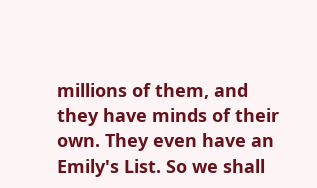millions of them, and they have minds of their own. They even have an Emily's List. So we shall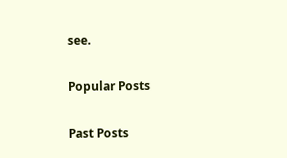see.

Popular Posts

Past Posts